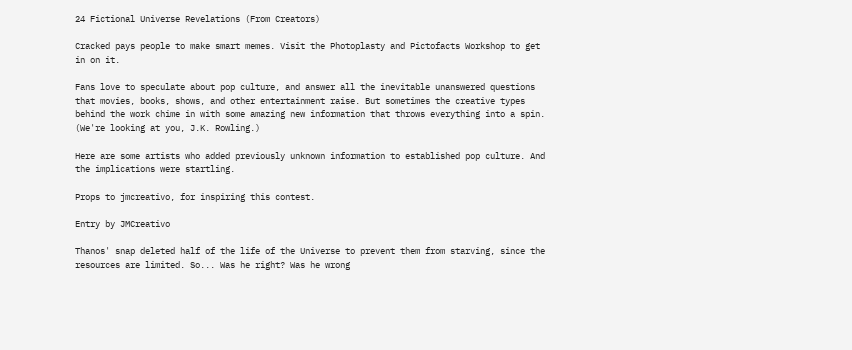24 Fictional Universe Revelations (From Creators)

Cracked pays people to make smart memes. Visit the Photoplasty and Pictofacts Workshop to get in on it.

Fans love to speculate about pop culture, and answer all the inevitable unanswered questions that movies, books, shows, and other entertainment raise. But sometimes the creative types behind the work chime in with some amazing new information that throws everything into a spin. (We're looking at you, J.K. Rowling.)

Here are some artists who added previously unknown information to established pop culture. And the implications were startling.

Props to jmcreativo, for inspiring this contest.

Entry by JMCreativo

Thanos' snap deleted half of the life of the Universe to prevent them from starving, since the resources are limited. So... Was he right? Was he wrong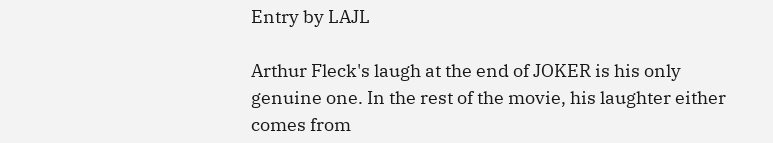Entry by LAJL

Arthur Fleck's laugh at the end of JOKER is his only genuine one. In the rest of the movie, his laughter either comes from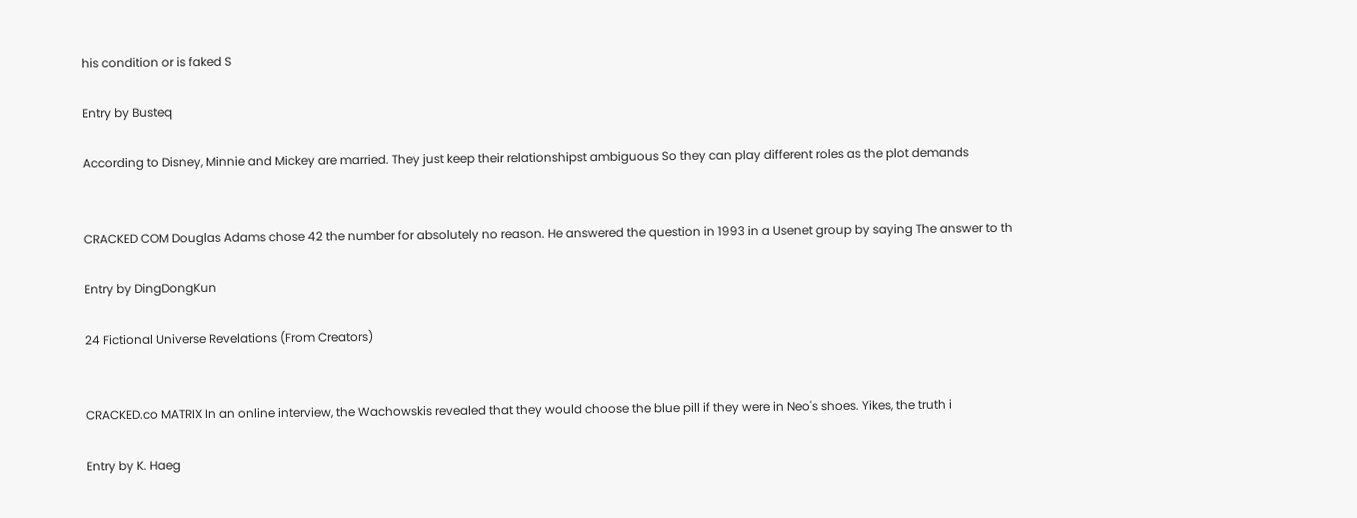his condition or is faked S

Entry by Busteq

According to Disney, Minnie and Mickey are married. They just keep their relationshipst ambiguous So they can play different roles as the plot demands


CRACKED COM Douglas Adams chose 42 the number for absolutely no reason. He answered the question in 1993 in a Usenet group by saying The answer to th

Entry by DingDongKun

24 Fictional Universe Revelations (From Creators)


CRACKED.co MATRIX In an online interview, the Wachowskis revealed that they would choose the blue pill if they were in Neo's shoes. Yikes, the truth i

Entry by K. Haeg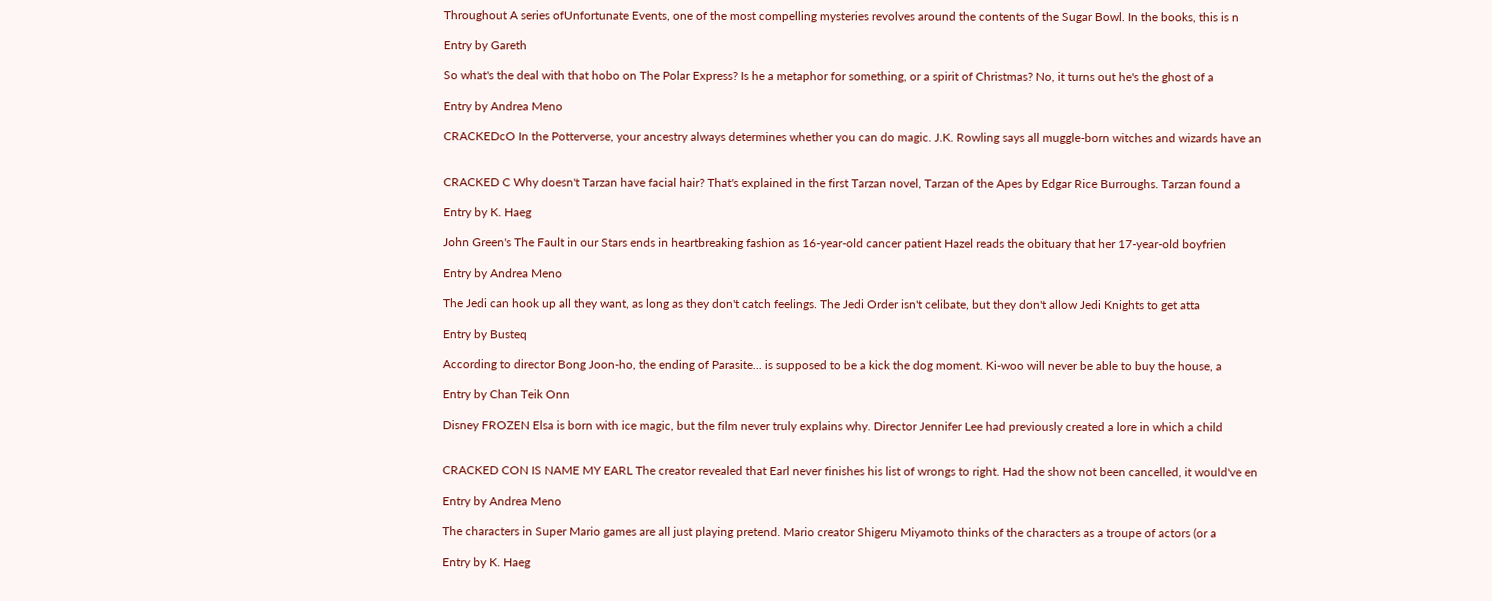Throughout A series ofUnfortunate Events, one of the most compelling mysteries revolves around the contents of the Sugar Bowl. In the books, this is n

Entry by Gareth

So what's the deal with that hobo on The Polar Express? Is he a metaphor for something, or a spirit of Christmas? No, it turns out he's the ghost of a

Entry by Andrea Meno

CRACKEDcO In the Potterverse, your ancestry always determines whether you can do magic. J.K. Rowling says all muggle-born witches and wizards have an


CRACKED C Why doesn't Tarzan have facial hair? That's explained in the first Tarzan novel, Tarzan of the Apes by Edgar Rice Burroughs. Tarzan found a

Entry by K. Haeg

John Green's The Fault in our Stars ends in heartbreaking fashion as 16-year-old cancer patient Hazel reads the obituary that her 17-year-old boyfrien

Entry by Andrea Meno

The Jedi can hook up all they want, as long as they don't catch feelings. The Jedi Order isn't celibate, but they don't allow Jedi Knights to get atta

Entry by Busteq

According to director Bong Joon-ho, the ending of Parasite... is supposed to be a kick the dog moment. Ki-woo will never be able to buy the house, a

Entry by Chan Teik Onn

Disney FROZEN Elsa is born with ice magic, but the film never truly explains why. Director Jennifer Lee had previously created a lore in which a child


CRACKED CON IS NAME MY EARL The creator revealed that Earl never finishes his list of wrongs to right. Had the show not been cancelled, it would've en

Entry by Andrea Meno

The characters in Super Mario games are all just playing pretend. Mario creator Shigeru Miyamoto thinks of the characters as a troupe of actors (or a

Entry by K. Haeg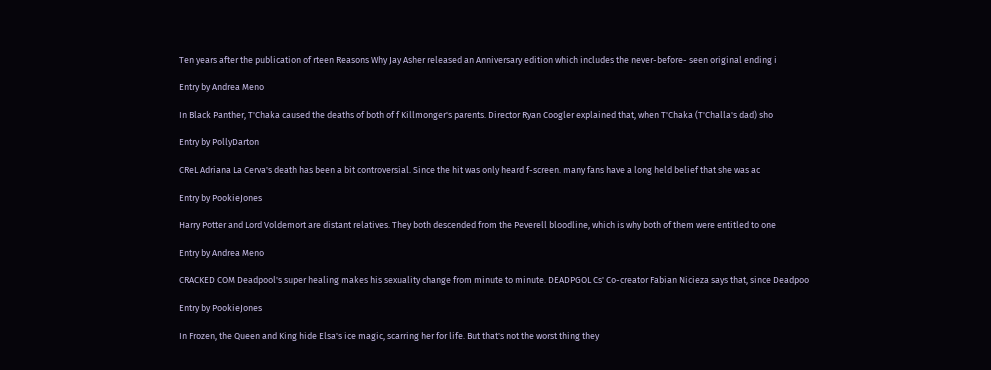Ten years after the publication of rteen Reasons Why Jay Asher released an Anniversary edition which includes the never-before- seen original ending i

Entry by Andrea Meno

In Black Panther, T'Chaka caused the deaths of both of f Killmonger's parents. Director Ryan Coogler explained that, when T'Chaka (T'Challa's dad) sho

Entry by PollyDarton

CReL Adriana La Cerva's death has been a bit controversial. Since the hit was only heard f-screen. many fans have a long held belief that she was ac

Entry by PookieJones

Harry Potter and Lord Voldemort are distant relatives. They both descended from the Peverell bloodline, which is why both of them were entitled to one

Entry by Andrea Meno

CRACKED COM Deadpool's super healing makes his sexuality change from minute to minute. DEADPGOL Cs' Co-creator Fabian Nicieza says that, since Deadpoo

Entry by PookieJones

In Frozen, the Queen and King hide Elsa's ice magic, scarring her for life. But that's not the worst thing they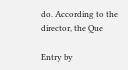do. According to the director, the Que

Entry by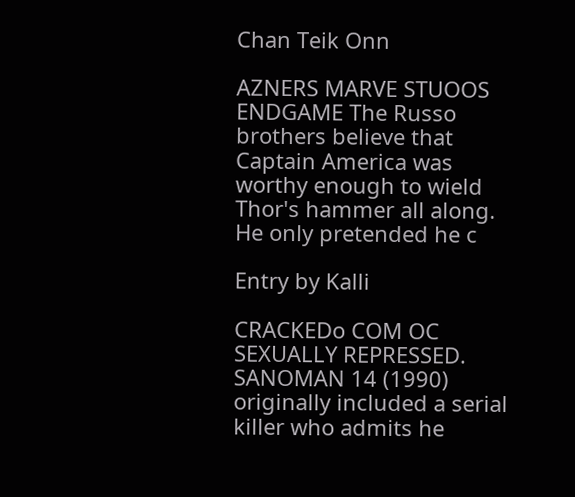Chan Teik Onn

AZNERS MARVE STUOOS ENDGAME The Russo brothers believe that Captain America was worthy enough to wield Thor's hammer all along. He only pretended he c

Entry by Kalli

CRACKEDo COM OC SEXUALLY REPRESSED. SANOMAN 14 (1990) originally included a serial killer who admits he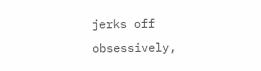jerks off obsessively,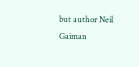but author Neil Gaiman